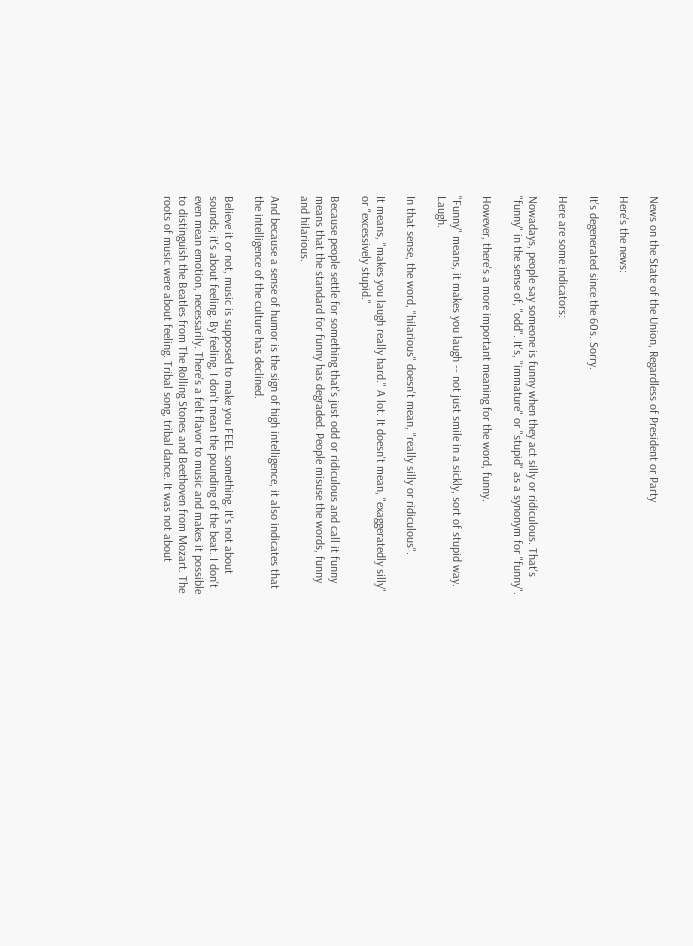News on the State of the Union, Regardless of President or Party

Here's the news:

It's degenerated since the 60s. Sorry.

Here are some indicators:

Nowadays, people say someone is funny when they act silly or ridiculous. That's "funny" in the sense of, "odd". It's, "immature" or "stupid" as a synonym for "funny".

However, there's a more important meaning for the word, funny.

"Funny" means, it makes you laugh -- not just smile in a sickly, sort of stupid way. Laugh.

In that sense, the word, "hilarious" doesn't mean, "really silly or ridiculous".

It means, "makes you laugh really hard." A lot. It doesn't mean, "exaggeratedly silly" or "excessively stupid."

Because people settle for something that's just odd or ridiculous and call it funny means that the standard for funny has degraded. People misuse the words, funny and hilarious.

And because a sense of humor is the sign of high intelligence, it also indicates that the intelligence of the culture has declined.

Believe it or not, music is supposed to make you FEEL something. It's not about sounds; it's about feeling. By feeling, I don't mean the pounding of the beat. I don't even mean emotion, necessarily. There's a felt flavor to music and makes it possible to distinguish the Beatles from The Rolling Stones and Beethoven from Mozart. The roots of music were about feeling. Tribal song, tribal dance. It was not about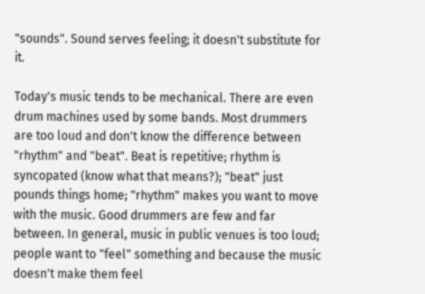"sounds". Sound serves feeling; it doesn't substitute for it.

Today's music tends to be mechanical. There are even drum machines used by some bands. Most drummers are too loud and don't know the difference between "rhythm" and "beat". Beat is repetitive; rhythm is syncopated (know what that means?); "beat" just pounds things home; "rhythm" makes you want to move with the music. Good drummers are few and far between. In general, music in public venues is too loud; people want to "feel" something and because the music doesn't make them feel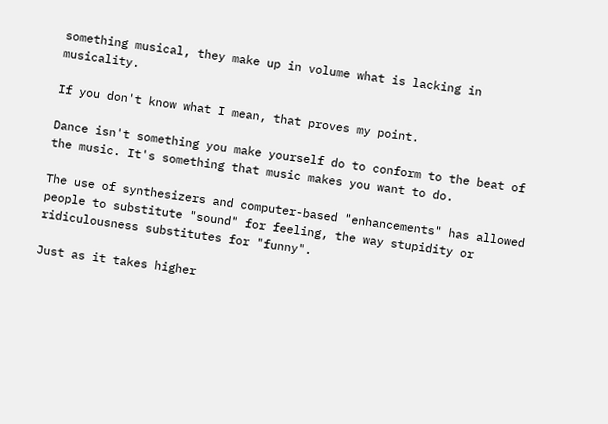something musical, they make up in volume what is lacking in musicality.

If you don't know what I mean, that proves my point.

Dance isn't something you make yourself do to conform to the beat of the music. It's something that music makes you want to do.

The use of synthesizers and computer-based "enhancements" has allowed people to substitute "sound" for feeling, the way stupidity or ridiculousness substitutes for "funny".

Just as it takes higher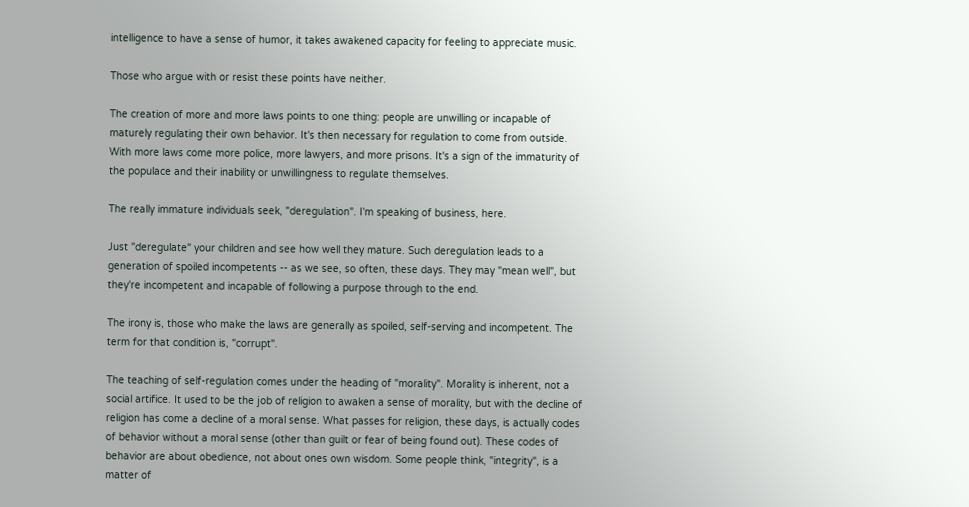intelligence to have a sense of humor, it takes awakened capacity for feeling to appreciate music.

Those who argue with or resist these points have neither.

The creation of more and more laws points to one thing: people are unwilling or incapable of maturely regulating their own behavior. It's then necessary for regulation to come from outside. With more laws come more police, more lawyers, and more prisons. It's a sign of the immaturity of the populace and their inability or unwillingness to regulate themselves.

The really immature individuals seek, "deregulation". I'm speaking of business, here.

Just "deregulate" your children and see how well they mature. Such deregulation leads to a generation of spoiled incompetents -- as we see, so often, these days. They may "mean well", but they're incompetent and incapable of following a purpose through to the end.

The irony is, those who make the laws are generally as spoiled, self-serving and incompetent. The term for that condition is, "corrupt".

The teaching of self-regulation comes under the heading of "morality". Morality is inherent, not a social artifice. It used to be the job of religion to awaken a sense of morality, but with the decline of religion has come a decline of a moral sense. What passes for religion, these days, is actually codes of behavior without a moral sense (other than guilt or fear of being found out). These codes of behavior are about obedience, not about ones own wisdom. Some people think, "integrity", is a matter of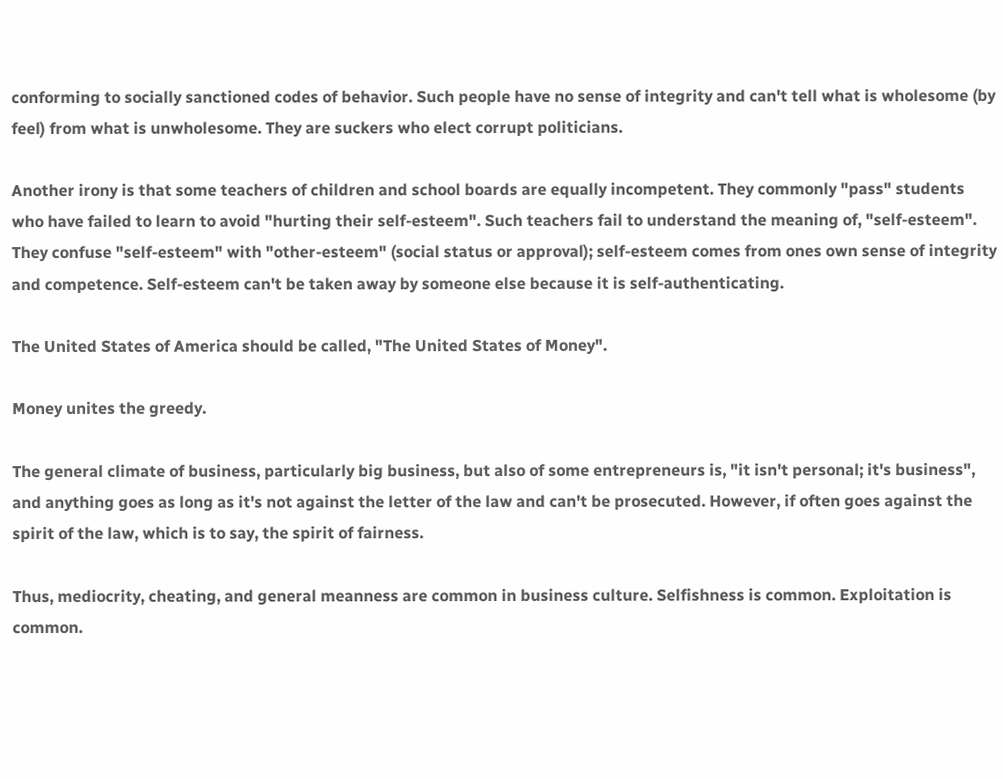conforming to socially sanctioned codes of behavior. Such people have no sense of integrity and can't tell what is wholesome (by feel) from what is unwholesome. They are suckers who elect corrupt politicians.

Another irony is that some teachers of children and school boards are equally incompetent. They commonly "pass" students who have failed to learn to avoid "hurting their self-esteem". Such teachers fail to understand the meaning of, "self-esteem". They confuse "self-esteem" with "other-esteem" (social status or approval); self-esteem comes from ones own sense of integrity and competence. Self-esteem can't be taken away by someone else because it is self-authenticating.

The United States of America should be called, "The United States of Money".

Money unites the greedy.

The general climate of business, particularly big business, but also of some entrepreneurs is, "it isn't personal; it's business", and anything goes as long as it's not against the letter of the law and can't be prosecuted. However, if often goes against the spirit of the law, which is to say, the spirit of fairness.

Thus, mediocrity, cheating, and general meanness are common in business culture. Selfishness is common. Exploitation is common.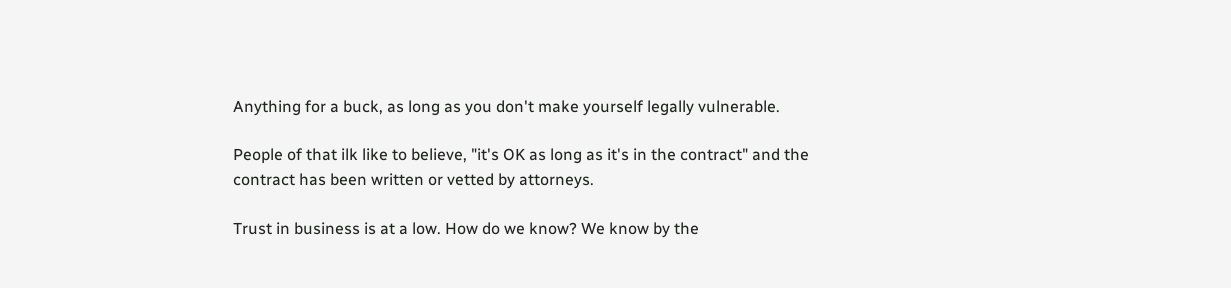Anything for a buck, as long as you don't make yourself legally vulnerable.

People of that ilk like to believe, "it's OK as long as it's in the contract" and the contract has been written or vetted by attorneys.

Trust in business is at a low. How do we know? We know by the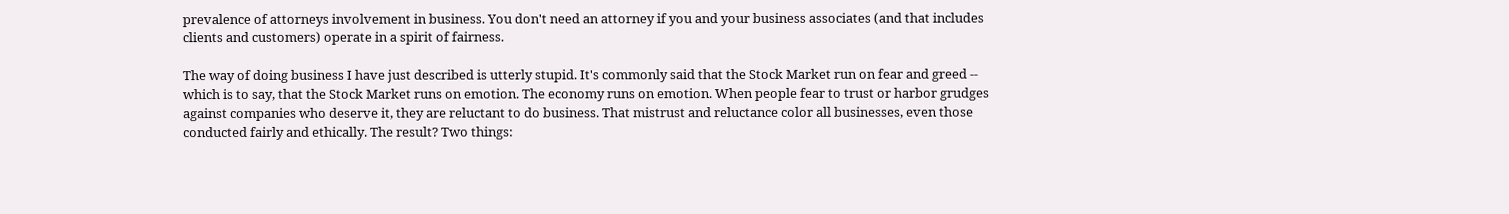prevalence of attorneys involvement in business. You don't need an attorney if you and your business associates (and that includes clients and customers) operate in a spirit of fairness.

The way of doing business I have just described is utterly stupid. It's commonly said that the Stock Market run on fear and greed -- which is to say, that the Stock Market runs on emotion. The economy runs on emotion. When people fear to trust or harbor grudges against companies who deserve it, they are reluctant to do business. That mistrust and reluctance color all businesses, even those conducted fairly and ethically. The result? Two things: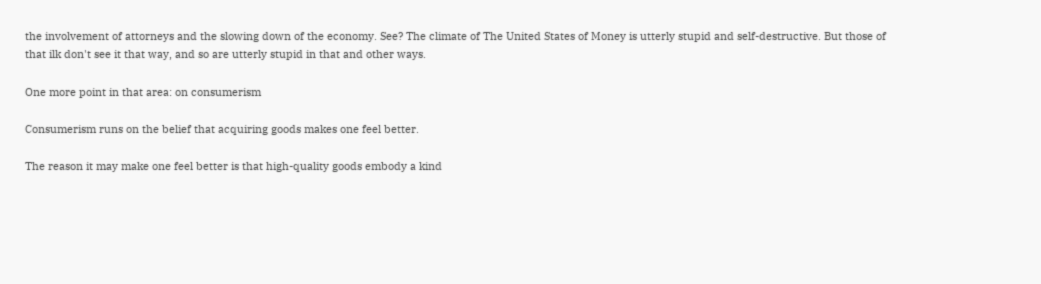the involvement of attorneys and the slowing down of the economy. See? The climate of The United States of Money is utterly stupid and self-destructive. But those of that ilk don't see it that way, and so are utterly stupid in that and other ways.

One more point in that area: on consumerism

Consumerism runs on the belief that acquiring goods makes one feel better.

The reason it may make one feel better is that high-quality goods embody a kind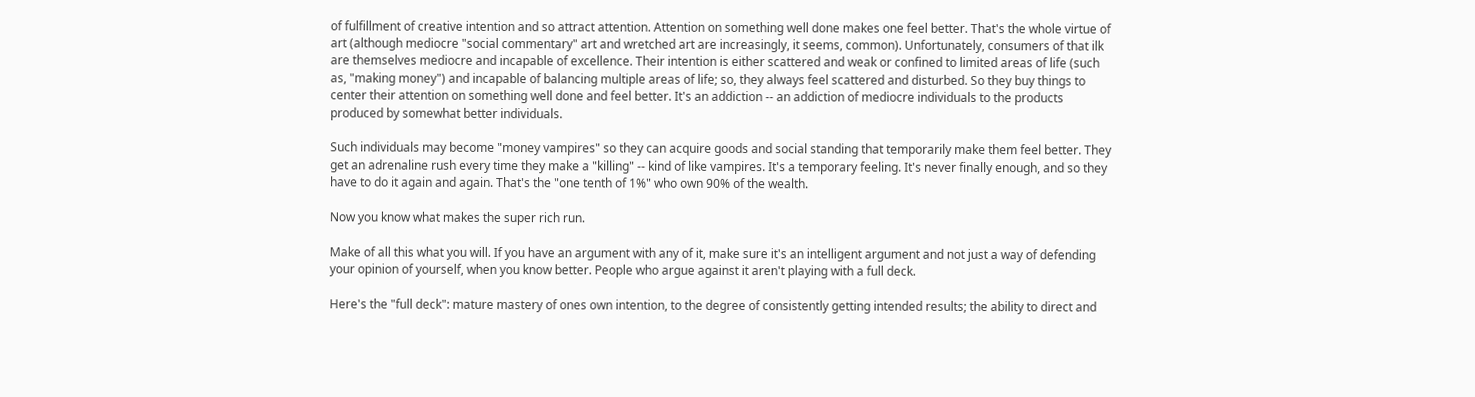of fulfillment of creative intention and so attract attention. Attention on something well done makes one feel better. That's the whole virtue of art (although mediocre "social commentary" art and wretched art are increasingly, it seems, common). Unfortunately, consumers of that ilk are themselves mediocre and incapable of excellence. Their intention is either scattered and weak or confined to limited areas of life (such as, "making money") and incapable of balancing multiple areas of life; so, they always feel scattered and disturbed. So they buy things to center their attention on something well done and feel better. It's an addiction -- an addiction of mediocre individuals to the products produced by somewhat better individuals.

Such individuals may become "money vampires" so they can acquire goods and social standing that temporarily make them feel better. They get an adrenaline rush every time they make a "killing" -- kind of like vampires. It's a temporary feeling. It's never finally enough, and so they have to do it again and again. That's the "one tenth of 1%" who own 90% of the wealth.

Now you know what makes the super rich run.

Make of all this what you will. If you have an argument with any of it, make sure it's an intelligent argument and not just a way of defending your opinion of yourself, when you know better. People who argue against it aren't playing with a full deck.

Here's the "full deck": mature mastery of ones own intention, to the degree of consistently getting intended results; the ability to direct and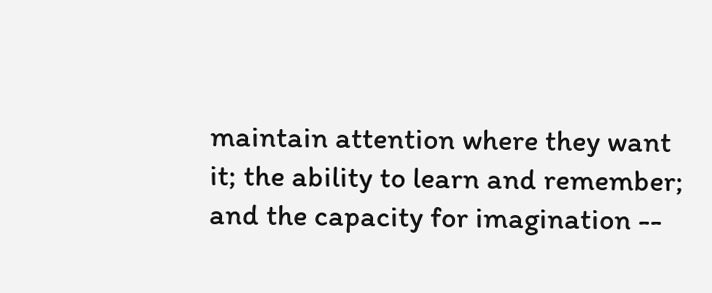maintain attention where they want it; the ability to learn and remember; and the capacity for imagination --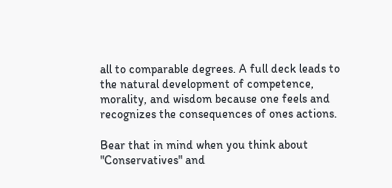all to comparable degrees. A full deck leads to the natural development of competence, morality, and wisdom because one feels and recognizes the consequences of ones actions.

Bear that in mind when you think about "Conservatives" and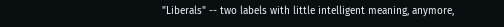"Liberals" -- two labels with little intelligent meaning, anymore,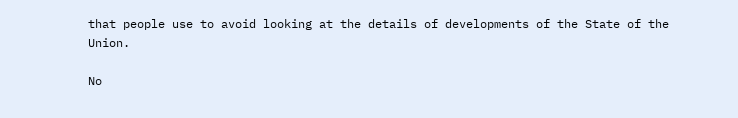that people use to avoid looking at the details of developments of the State of the Union.

No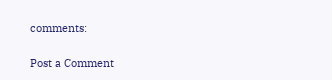comments:

Post a Comment